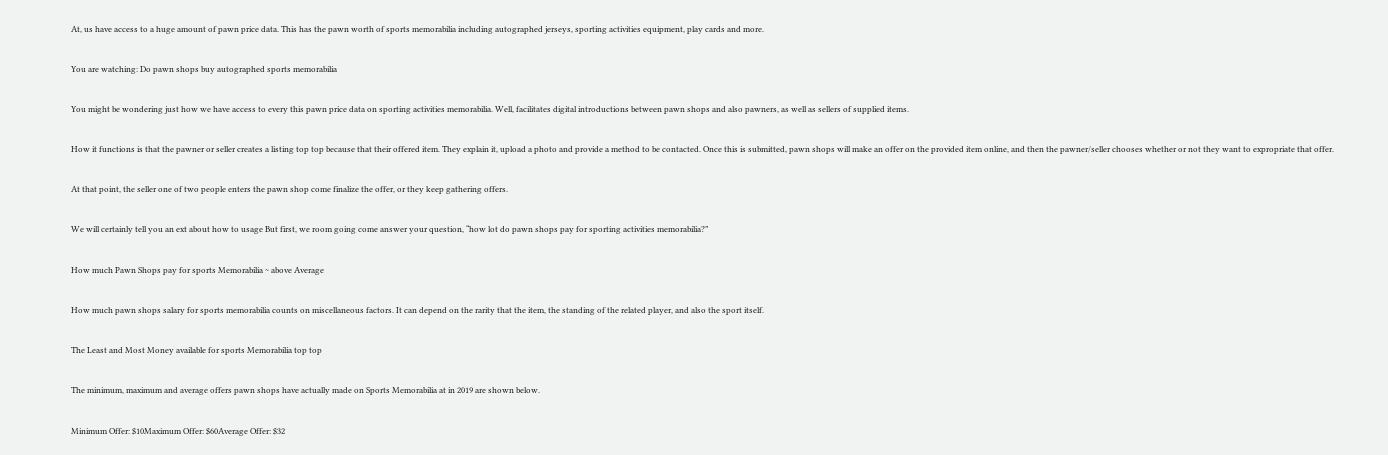At, us have access to a huge amount of pawn price data. This has the pawn worth of sports memorabilia including autographed jerseys, sporting activities equipment, play cards and more.

You are watching: Do pawn shops buy autographed sports memorabilia

You might be wondering just how we have access to every this pawn price data on sporting activities memorabilia. Well, facilitates digital introductions between pawn shops and also pawners, as well as sellers of supplied items.

How it functions is that the pawner or seller creates a listing top top because that their offered item. They explain it, upload a photo and provide a method to be contacted. Once this is submitted, pawn shops will make an offer on the provided item online, and then the pawner/seller chooses whether or not they want to expropriate that offer.

At that point, the seller one of two people enters the pawn shop come finalize the offer, or they keep gathering offers.

We will certainly tell you an ext about how to usage But first, we room going come answer your question, “how lot do pawn shops pay for sporting activities memorabilia?”

How much Pawn Shops pay for sports Memorabilia ~ above Average

How much pawn shops salary for sports memorabilia counts on miscellaneous factors. It can depend on the rarity that the item, the standing of the related player, and also the sport itself.

The Least and Most Money available for sports Memorabilia top top

The minimum, maximum and average offers pawn shops have actually made on Sports Memorabilia at in 2019 are shown below.

Minimum Offer: $10Maximum Offer: $60Average Offer: $32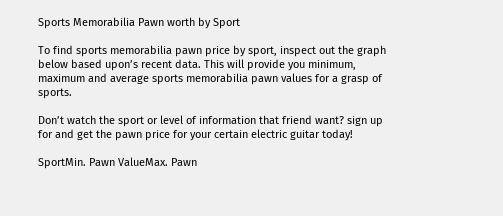Sports Memorabilia Pawn worth by Sport

To find sports memorabilia pawn price by sport, inspect out the graph below based upon’s recent data. This will provide you minimum, maximum and average sports memorabilia pawn values for a grasp of sports.

Don’t watch the sport or level of information that friend want? sign up for and get the pawn price for your certain electric guitar today!

SportMin. Pawn ValueMax. Pawn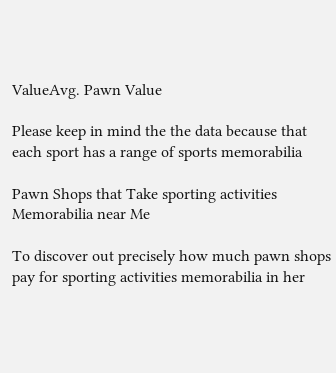ValueAvg. Pawn Value

Please keep in mind the the data because that each sport has a range of sports memorabilia

Pawn Shops that Take sporting activities Memorabilia near Me

To discover out precisely how much pawn shops pay for sporting activities memorabilia in her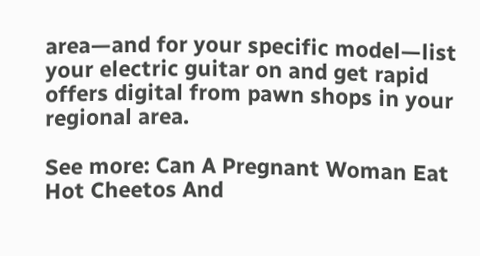area—and for your specific model—list your electric guitar on and get rapid offers digital from pawn shops in your regional area.

See more: Can A Pregnant Woman Eat Hot Cheetos And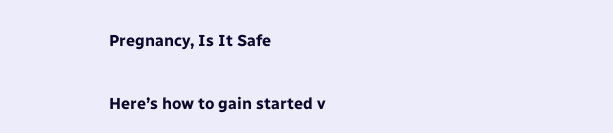Pregnancy, Is It Safe

Here’s how to gain started v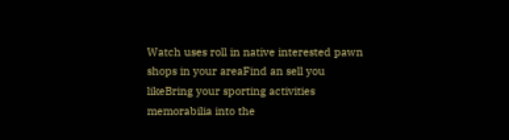Watch uses roll in native interested pawn shops in your areaFind an sell you likeBring your sporting activities memorabilia into the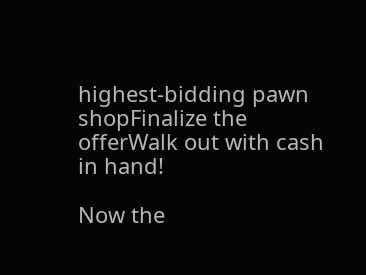highest-bidding pawn shopFinalize the offerWalk out with cash in hand!

Now the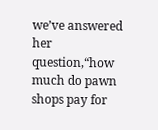we’ve answered her question,“how much do pawn shops pay for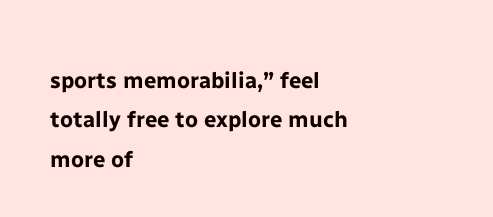sports memorabilia,” feel totally free to explore much more of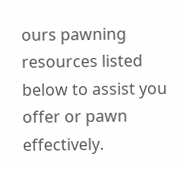ours pawning resources listed below to assist you offer or pawn effectively.